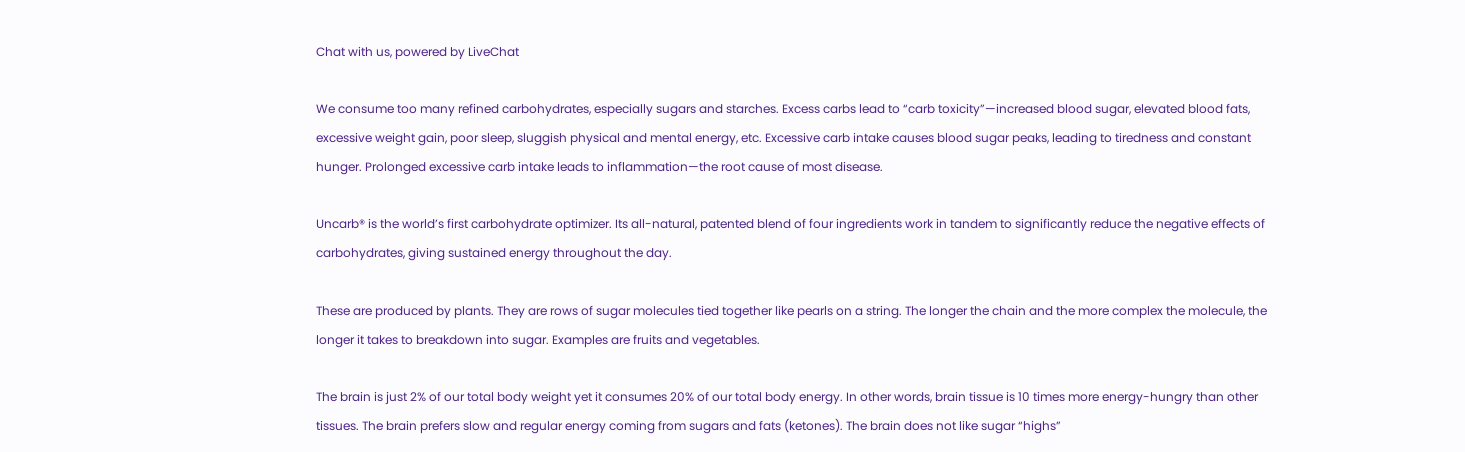Chat with us, powered by LiveChat

We consume too many refined carbohydrates, especially sugars and starches. Excess carbs lead to “carb toxicity”—increased blood sugar, elevated blood fats, excessive weight gain, poor sleep, sluggish physical and mental energy, etc. Excessive carb intake causes blood sugar peaks, leading to tiredness and constant hunger. Prolonged excessive carb intake leads to inflammation—the root cause of most disease.

Uncarb® is the world’s first carbohydrate optimizer. Its all-natural, patented blend of four ingredients work in tandem to significantly reduce the negative effects of carbohydrates, giving sustained energy throughout the day.

These are produced by plants. They are rows of sugar molecules tied together like pearls on a string. The longer the chain and the more complex the molecule, the longer it takes to breakdown into sugar. Examples are fruits and vegetables.

The brain is just 2% of our total body weight yet it consumes 20% of our total body energy. In other words, brain tissue is 10 times more energy-hungry than other tissues. The brain prefers slow and regular energy coming from sugars and fats (ketones). The brain does not like sugar “highs”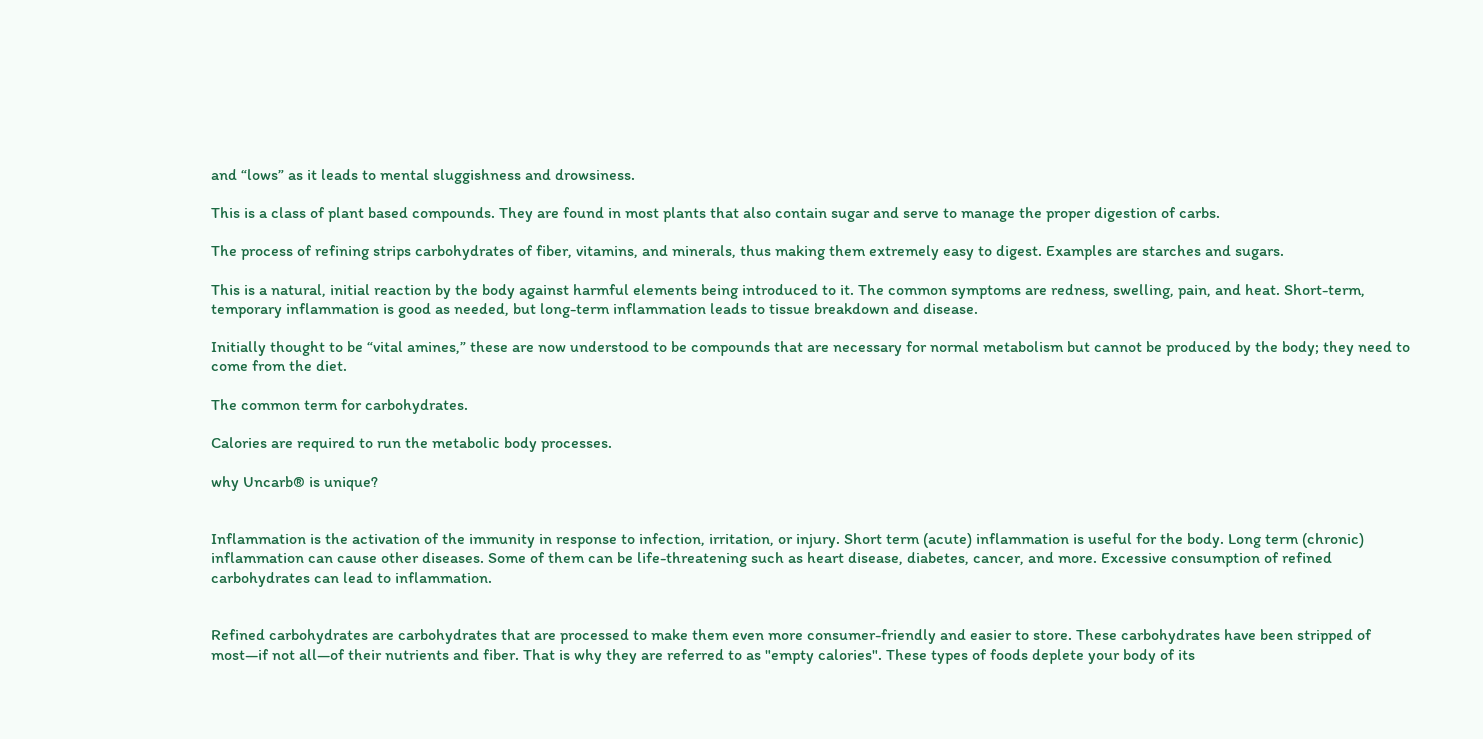and “lows” as it leads to mental sluggishness and drowsiness.

This is a class of plant based compounds. They are found in most plants that also contain sugar and serve to manage the proper digestion of carbs.

The process of refining strips carbohydrates of fiber, vitamins, and minerals, thus making them extremely easy to digest. Examples are starches and sugars.

This is a natural, initial reaction by the body against harmful elements being introduced to it. The common symptoms are redness, swelling, pain, and heat. Short-term, temporary inflammation is good as needed, but long-term inflammation leads to tissue breakdown and disease.

Initially thought to be “vital amines,” these are now understood to be compounds that are necessary for normal metabolism but cannot be produced by the body; they need to come from the diet.

The common term for carbohydrates.

Calories are required to run the metabolic body processes.

why Uncarb® is unique?


Inflammation is the activation of the immunity in response to infection, irritation, or injury. Short term (acute) inflammation is useful for the body. Long term (chronic) inflammation can cause other diseases. Some of them can be life-threatening such as heart disease, diabetes, cancer, and more. Excessive consumption of refined carbohydrates can lead to inflammation.


Refined carbohydrates are carbohydrates that are processed to make them even more consumer-friendly and easier to store. These carbohydrates have been stripped of most—if not all—of their nutrients and fiber. That is why they are referred to as "empty calories". These types of foods deplete your body of its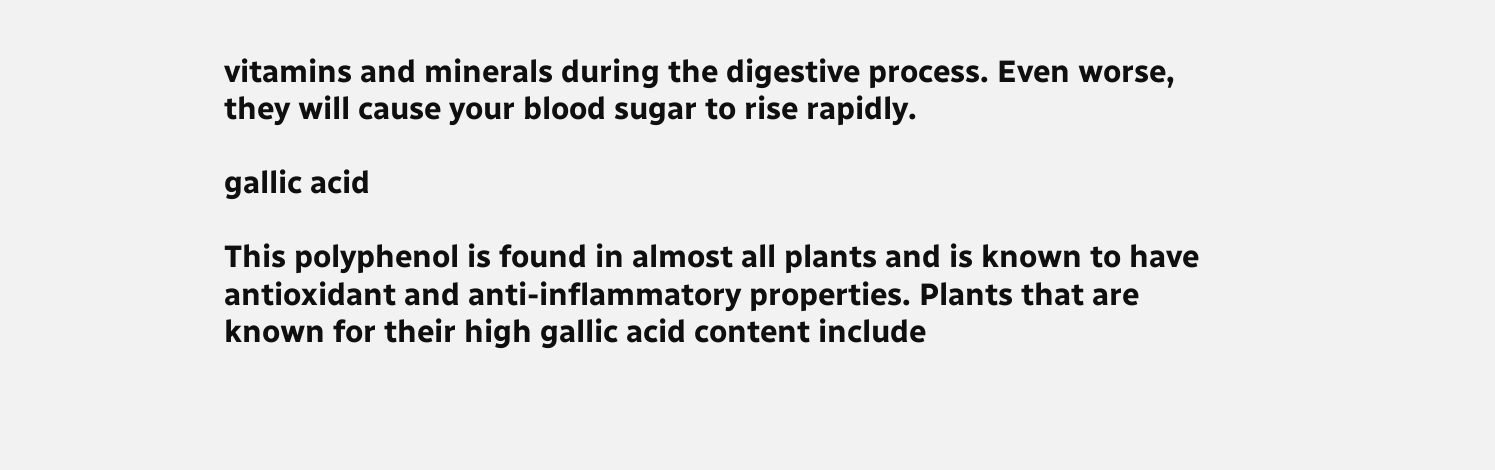vitamins and minerals during the digestive process. Even worse, they will cause your blood sugar to rise rapidly.

gallic acid

This polyphenol is found in almost all plants and is known to have antioxidant and anti-inflammatory properties. Plants that are known for their high gallic acid content include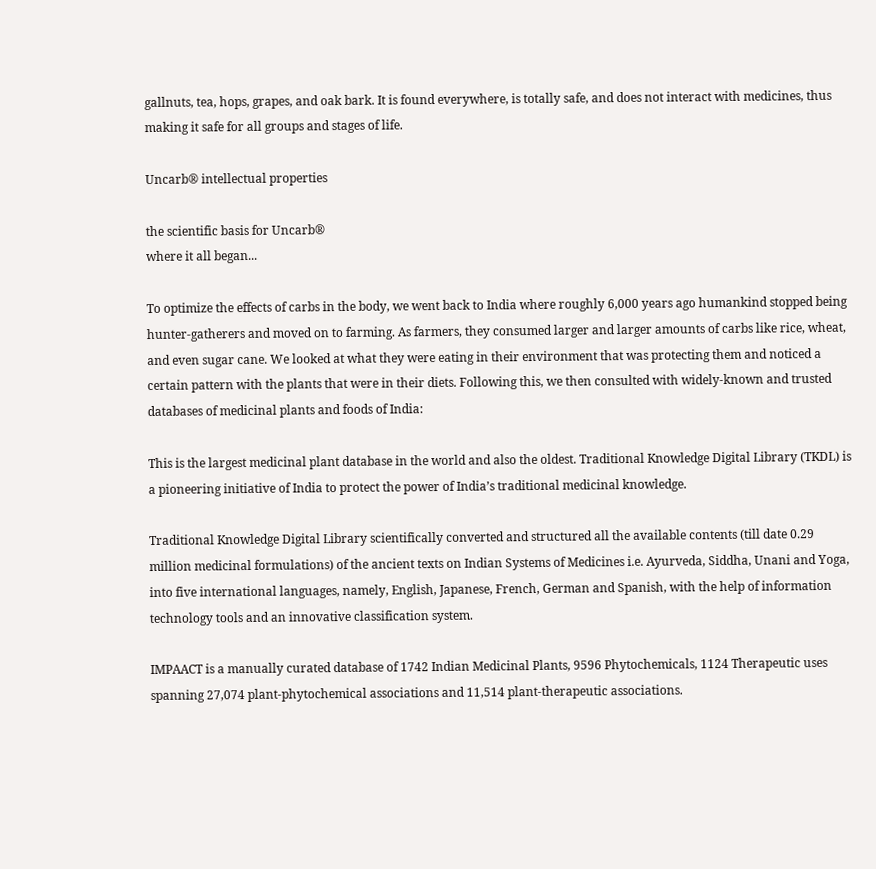gallnuts, tea, hops, grapes, and oak bark. It is found everywhere, is totally safe, and does not interact with medicines, thus making it safe for all groups and stages of life.

Uncarb® intellectual properties

the scientific basis for Uncarb®
where it all began...

To optimize the effects of carbs in the body, we went back to India where roughly 6,000 years ago humankind stopped being hunter-gatherers and moved on to farming. As farmers, they consumed larger and larger amounts of carbs like rice, wheat, and even sugar cane. We looked at what they were eating in their environment that was protecting them and noticed a certain pattern with the plants that were in their diets. Following this, we then consulted with widely-known and trusted databases of medicinal plants and foods of India:

This is the largest medicinal plant database in the world and also the oldest. Traditional Knowledge Digital Library (TKDL) is a pioneering initiative of India to protect the power of India’s traditional medicinal knowledge.

Traditional Knowledge Digital Library scientifically converted and structured all the available contents (till date 0.29 million medicinal formulations) of the ancient texts on Indian Systems of Medicines i.e. Ayurveda, Siddha, Unani and Yoga, into five international languages, namely, English, Japanese, French, German and Spanish, with the help of information technology tools and an innovative classification system.

IMPAACT is a manually curated database of 1742 Indian Medicinal Plants, 9596 Phytochemicals, 1124 Therapeutic uses spanning 27,074 plant-phytochemical associations and 11,514 plant-therapeutic associations.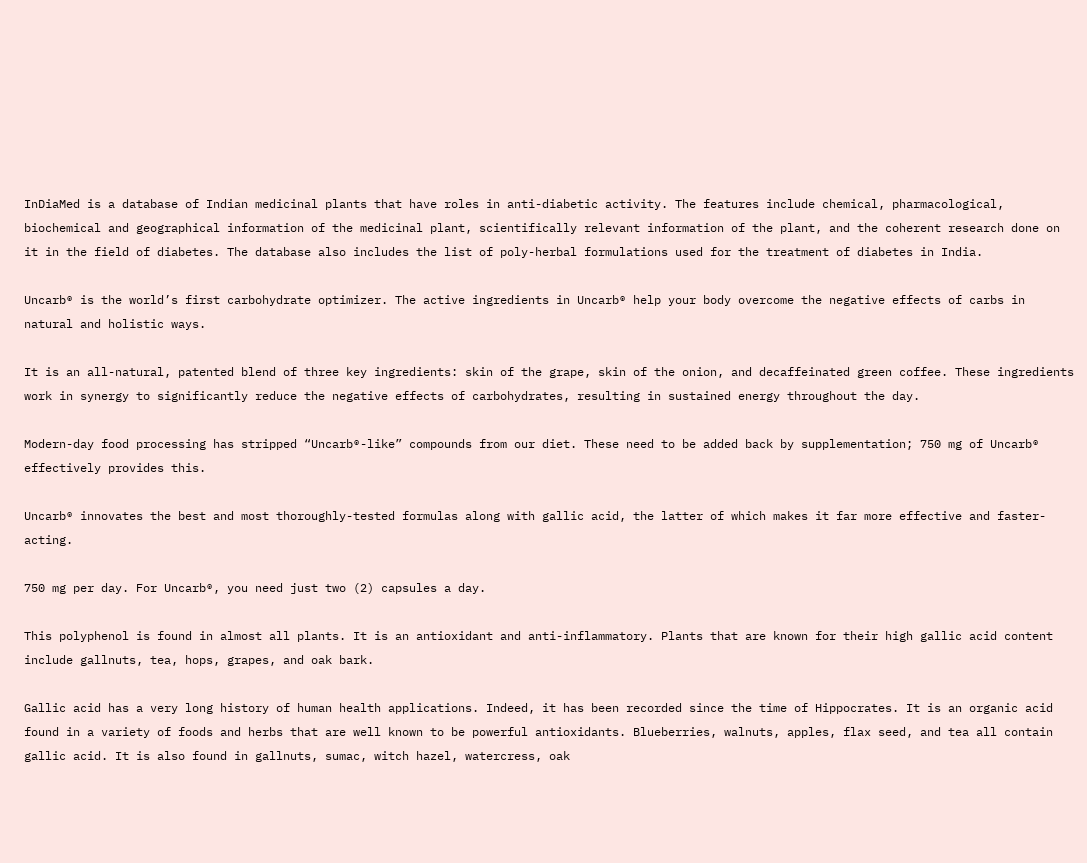InDiaMed is a database of Indian medicinal plants that have roles in anti-diabetic activity. The features include chemical, pharmacological, biochemical and geographical information of the medicinal plant, scientifically relevant information of the plant, and the coherent research done on it in the field of diabetes. The database also includes the list of poly-herbal formulations used for the treatment of diabetes in India.

Uncarb® is the world’s first carbohydrate optimizer. The active ingredients in Uncarb® help your body overcome the negative effects of carbs in natural and holistic ways.

It is an all-natural, patented blend of three key ingredients: skin of the grape, skin of the onion, and decaffeinated green coffee. These ingredients work in synergy to significantly reduce the negative effects of carbohydrates, resulting in sustained energy throughout the day.

Modern-day food processing has stripped “Uncarb®-like” compounds from our diet. These need to be added back by supplementation; 750 mg of Uncarb® effectively provides this.

Uncarb® innovates the best and most thoroughly-tested formulas along with gallic acid, the latter of which makes it far more effective and faster-acting.

750 mg per day. For Uncarb®, you need just two (2) capsules a day.

This polyphenol is found in almost all plants. It is an antioxidant and anti-inflammatory. Plants that are known for their high gallic acid content include gallnuts, tea, hops, grapes, and oak bark.

Gallic acid has a very long history of human health applications. Indeed, it has been recorded since the time of Hippocrates. It is an organic acid found in a variety of foods and herbs that are well known to be powerful antioxidants. Blueberries, walnuts, apples, flax seed, and tea all contain gallic acid. It is also found in gallnuts, sumac, witch hazel, watercress, oak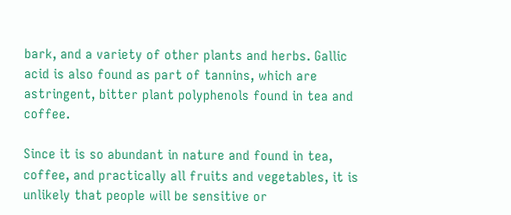bark, and a variety of other plants and herbs. Gallic acid is also found as part of tannins, which are astringent, bitter plant polyphenols found in tea and coffee.

Since it is so abundant in nature and found in tea, coffee, and practically all fruits and vegetables, it is unlikely that people will be sensitive or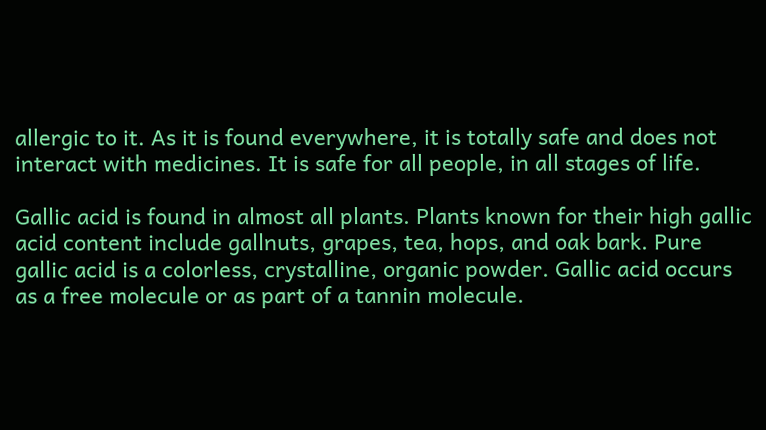allergic to it. As it is found everywhere, it is totally safe and does not interact with medicines. It is safe for all people, in all stages of life.

Gallic acid is found in almost all plants. Plants known for their high gallic acid content include gallnuts, grapes, tea, hops, and oak bark. Pure gallic acid is a colorless, crystalline, organic powder. Gallic acid occurs as a free molecule or as part of a tannin molecule.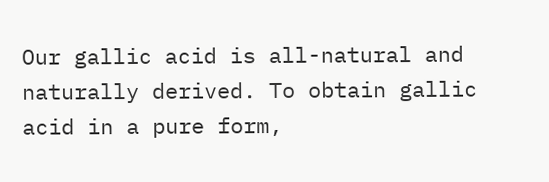Our gallic acid is all-natural and naturally derived. To obtain gallic acid in a pure form,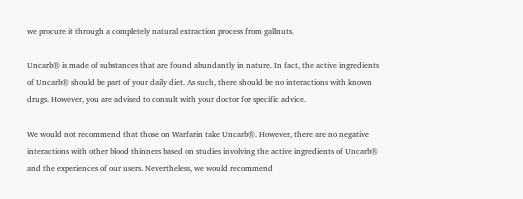we procure it through a completely natural extraction process from gallnuts.

Uncarb® is made of substances that are found abundantly in nature. In fact, the active ingredients of Uncarb® should be part of your daily diet. As such, there should be no interactions with known drugs. However, you are advised to consult with your doctor for specific advice.

We would not recommend that those on Warfarin take Uncarb®. However, there are no negative interactions with other blood thinners based on studies involving the active ingredients of Uncarb® and the experiences of our users. Nevertheless, we would recommend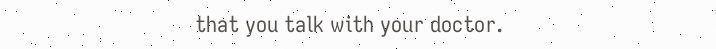that you talk with your doctor.